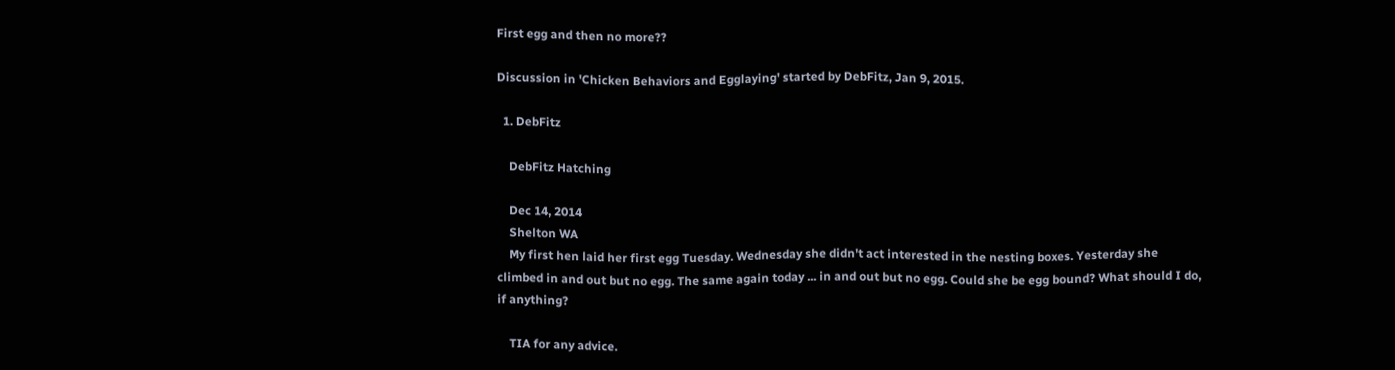First egg and then no more??

Discussion in 'Chicken Behaviors and Egglaying' started by DebFitz, Jan 9, 2015.

  1. DebFitz

    DebFitz Hatching

    Dec 14, 2014
    Shelton WA
    My first hen laid her first egg Tuesday. Wednesday she didn't act interested in the nesting boxes. Yesterday she climbed in and out but no egg. The same again today ... in and out but no egg. Could she be egg bound? What should I do, if anything?

    TIA for any advice.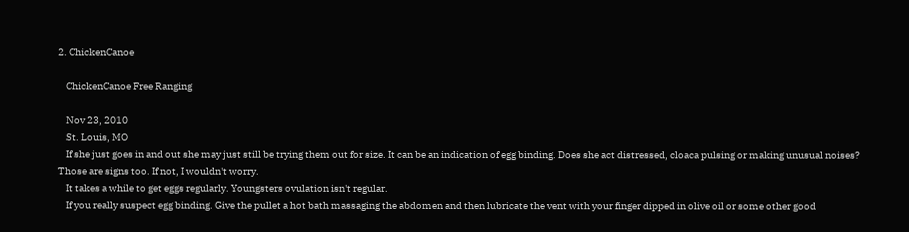2. ChickenCanoe

    ChickenCanoe Free Ranging

    Nov 23, 2010
    St. Louis, MO
    If she just goes in and out she may just still be trying them out for size. It can be an indication of egg binding. Does she act distressed, cloaca pulsing or making unusual noises? Those are signs too. If not, I wouldn't worry.
    It takes a while to get eggs regularly. Youngsters ovulation isn't regular.
    If you really suspect egg binding. Give the pullet a hot bath massaging the abdomen and then lubricate the vent with your finger dipped in olive oil or some other good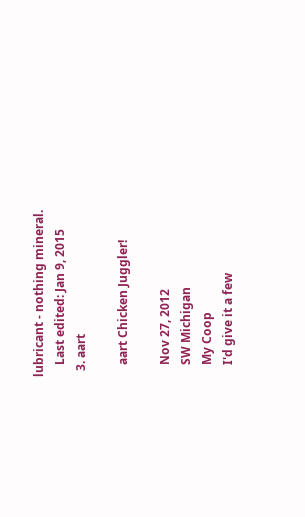lubricant - nothing mineral.
    Last edited: Jan 9, 2015
  3. aart

    aart Chicken Juggler!

    Nov 27, 2012
    SW Michigan
    My Coop
    I'd give it a few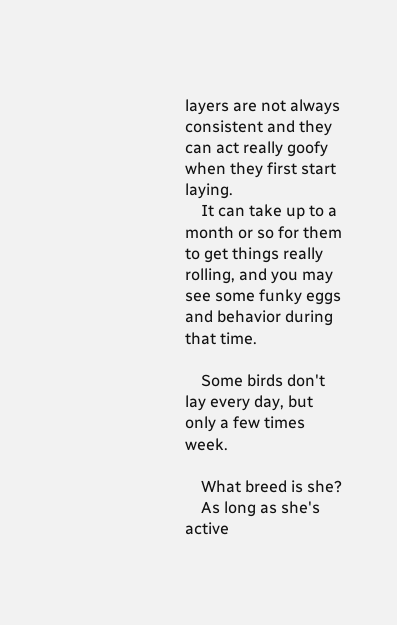layers are not always consistent and they can act really goofy when they first start laying.
    It can take up to a month or so for them to get things really rolling, and you may see some funky eggs and behavior during that time.

    Some birds don't lay every day, but only a few times week.

    What breed is she?
    As long as she's active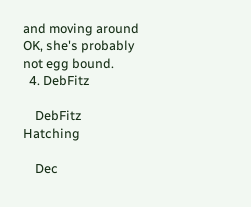and moving around OK, she's probably not egg bound.
  4. DebFitz

    DebFitz Hatching

    Dec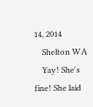14, 2014
    Shelton WA
    Yay! She's fine! She laid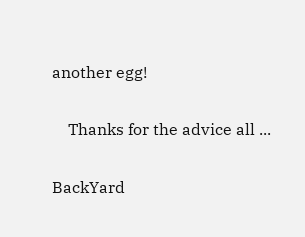another egg!

    Thanks for the advice all ...

BackYard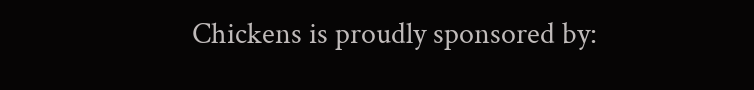Chickens is proudly sponsored by: